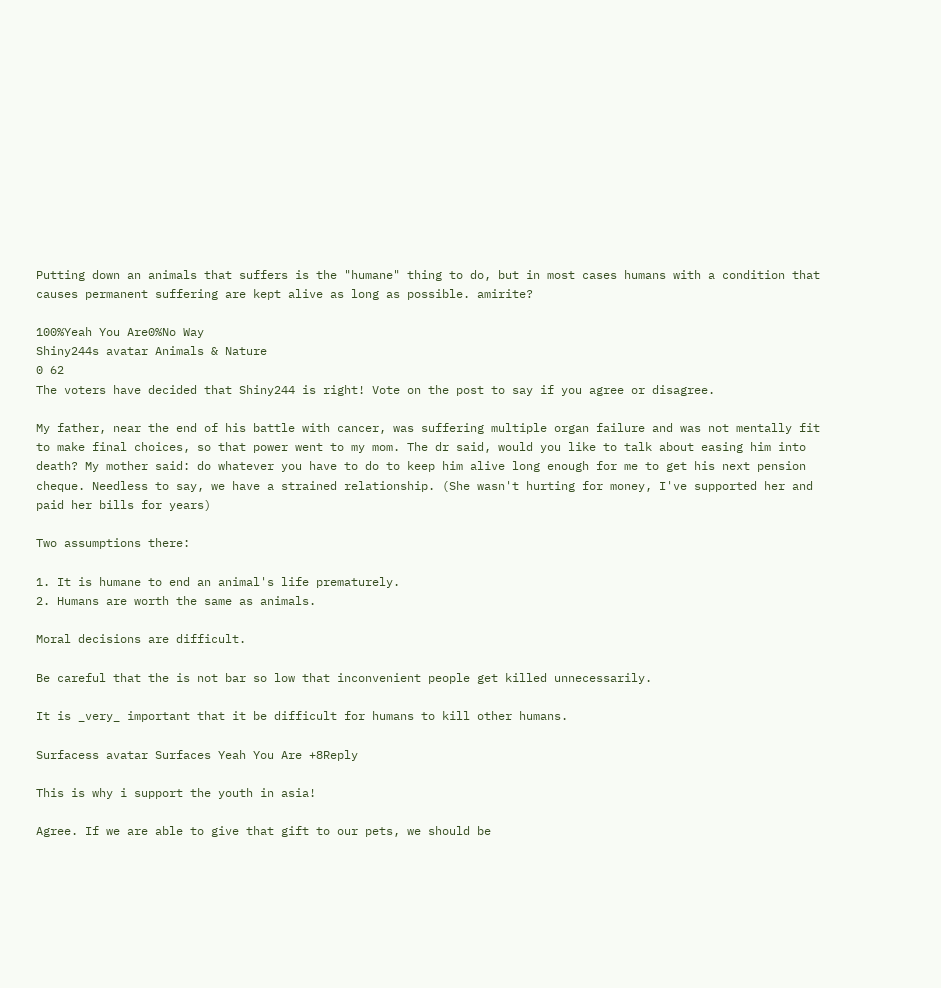Putting down an animals that suffers is the "humane" thing to do, but in most cases humans with a condition that causes permanent suffering are kept alive as long as possible. amirite?

100%Yeah You Are0%No Way
Shiny244s avatar Animals & Nature
0 62
The voters have decided that Shiny244 is right! Vote on the post to say if you agree or disagree.

My father, near the end of his battle with cancer, was suffering multiple organ failure and was not mentally fit to make final choices, so that power went to my mom. The dr said, would you like to talk about easing him into death? My mother said: do whatever you have to do to keep him alive long enough for me to get his next pension cheque. Needless to say, we have a strained relationship. (She wasn't hurting for money, I've supported her and paid her bills for years)

Two assumptions there:

1. It is humane to end an animal's life prematurely.
2. Humans are worth the same as animals.

Moral decisions are difficult.

Be careful that the is not bar so low that inconvenient people get killed unnecessarily.

It is _very_ important that it be difficult for humans to kill other humans.

Surfacess avatar Surfaces Yeah You Are +8Reply

This is why i support the youth in asia!

Agree. If we are able to give that gift to our pets, we should be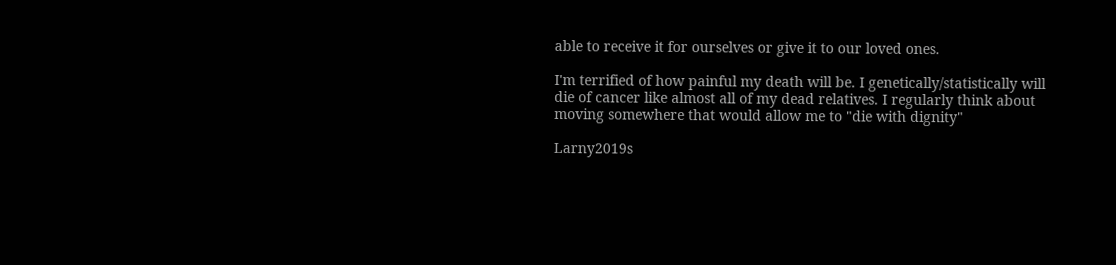able to receive it for ourselves or give it to our loved ones.

I'm terrified of how painful my death will be. I genetically/statistically will die of cancer like almost all of my dead relatives. I regularly think about moving somewhere that would allow me to "die with dignity"

Larny2019s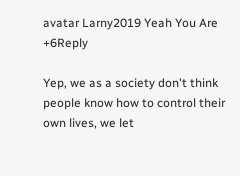avatar Larny2019 Yeah You Are +6Reply

Yep, we as a society don't think people know how to control their own lives, we let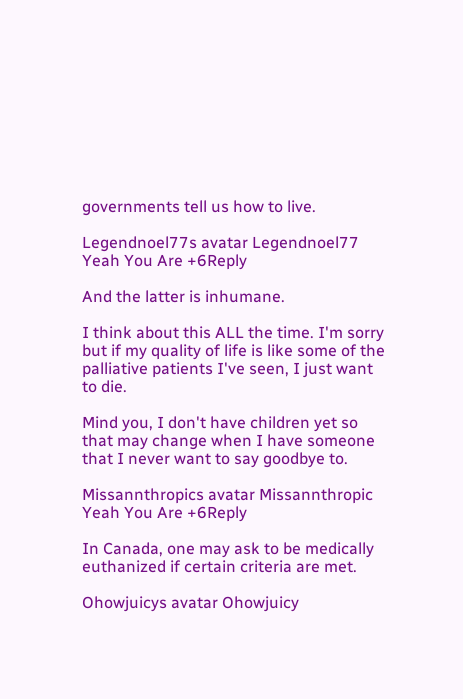governments tell us how to live.

Legendnoel77s avatar Legendnoel77 Yeah You Are +6Reply

And the latter is inhumane.

I think about this ALL the time. I'm sorry but if my quality of life is like some of the palliative patients I've seen, I just want to die.

Mind you, I don't have children yet so that may change when I have someone that I never want to say goodbye to.

Missannthropics avatar Missannthropic Yeah You Are +6Reply

In Canada, one may ask to be medically euthanized if certain criteria are met.

Ohowjuicys avatar Ohowjuicy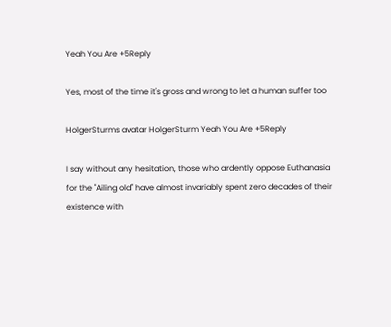Yeah You Are +5Reply

Yes, most of the time it's gross and wrong to let a human suffer too

HolgerSturms avatar HolgerSturm Yeah You Are +5Reply

I say without any hesitation, those who ardently oppose Euthanasia for the "Ailing old" have almost invariably spent zero decades of their existence with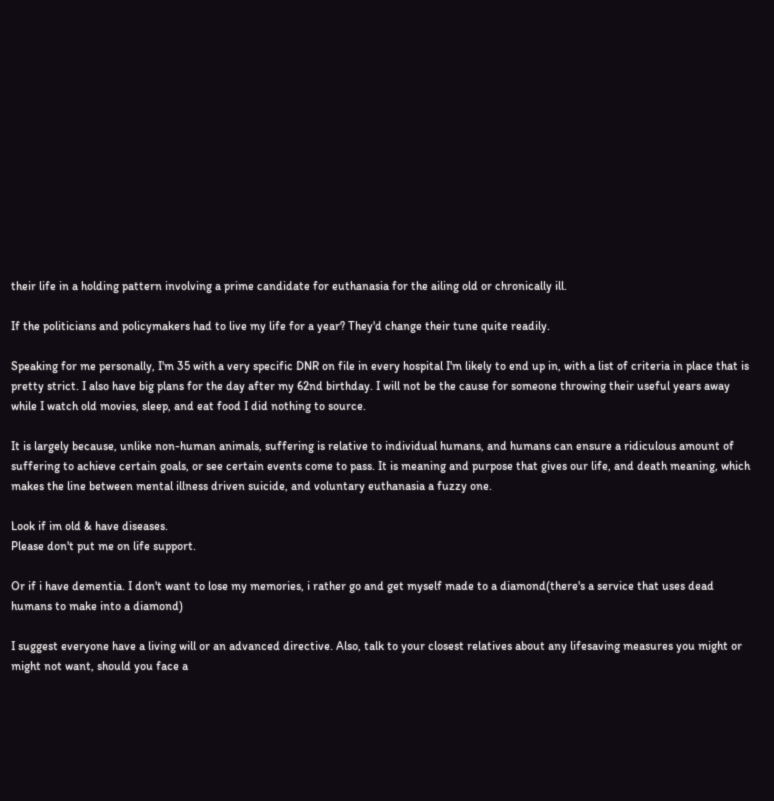their life in a holding pattern involving a prime candidate for euthanasia for the ailing old or chronically ill.

If the politicians and policymakers had to live my life for a year? They'd change their tune quite readily.

Speaking for me personally, I'm 35 with a very specific DNR on file in every hospital I'm likely to end up in, with a list of criteria in place that is pretty strict. I also have big plans for the day after my 62nd birthday. I will not be the cause for someone throwing their useful years away while I watch old movies, sleep, and eat food I did nothing to source.

It is largely because, unlike non-human animals, suffering is relative to individual humans, and humans can ensure a ridiculous amount of suffering to achieve certain goals, or see certain events come to pass. It is meaning and purpose that gives our life, and death meaning, which makes the line between mental illness driven suicide, and voluntary euthanasia a fuzzy one.

Look if im old & have diseases.
Please don't put me on life support.

Or if i have dementia. I don't want to lose my memories, i rather go and get myself made to a diamond(there's a service that uses dead humans to make into a diamond)

I suggest everyone have a living will or an advanced directive. Also, talk to your closest relatives about any lifesaving measures you might or might not want, should you face a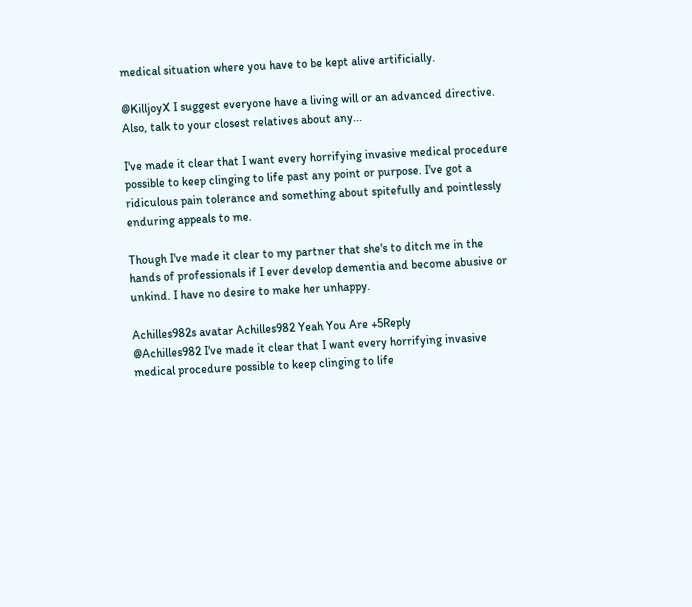medical situation where you have to be kept alive artificially.

@KilljoyX I suggest everyone have a living will or an advanced directive. Also, talk to your closest relatives about any...

I've made it clear that I want every horrifying invasive medical procedure possible to keep clinging to life past any point or purpose. I've got a ridiculous pain tolerance and something about spitefully and pointlessly enduring appeals to me.

Though I've made it clear to my partner that she's to ditch me in the hands of professionals if I ever develop dementia and become abusive or unkind. I have no desire to make her unhappy.

Achilles982s avatar Achilles982 Yeah You Are +5Reply
@Achilles982 I've made it clear that I want every horrifying invasive medical procedure possible to keep clinging to life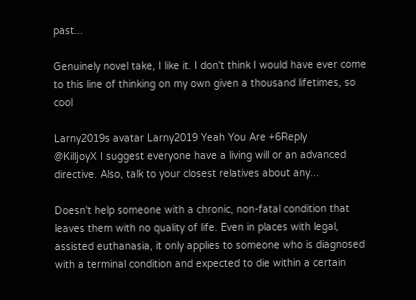past...

Genuinely novel take, I like it. I don't think I would have ever come to this line of thinking on my own given a thousand lifetimes, so cool

Larny2019s avatar Larny2019 Yeah You Are +6Reply
@KilljoyX I suggest everyone have a living will or an advanced directive. Also, talk to your closest relatives about any...

Doesn't help someone with a chronic, non-fatal condition that leaves them with no quality of life. Even in places with legal, assisted euthanasia, it only applies to someone who is diagnosed with a terminal condition and expected to die within a certain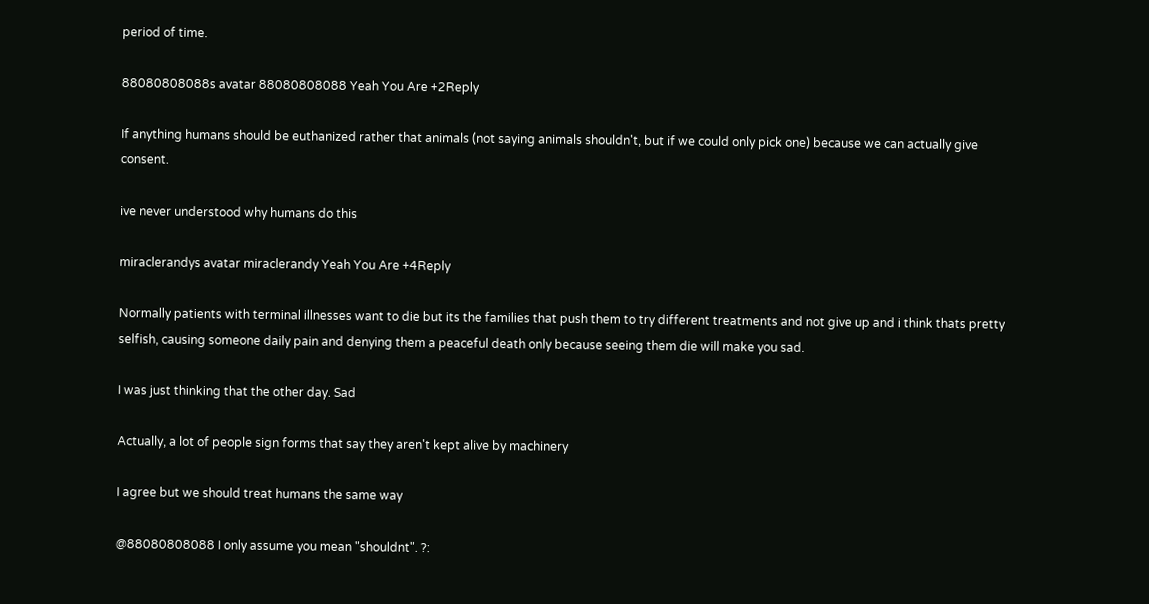period of time.

88080808088s avatar 88080808088 Yeah You Are +2Reply

If anything humans should be euthanized rather that animals (not saying animals shouldn't, but if we could only pick one) because we can actually give consent.

ive never understood why humans do this

miraclerandys avatar miraclerandy Yeah You Are +4Reply

Normally patients with terminal illnesses want to die but its the families that push them to try different treatments and not give up and i think thats pretty selfish, causing someone daily pain and denying them a peaceful death only because seeing them die will make you sad.

I was just thinking that the other day. Sad

Actually, a lot of people sign forms that say they aren't kept alive by machinery

I agree but we should treat humans the same way

@88080808088 I only assume you mean "shouldnt". ?: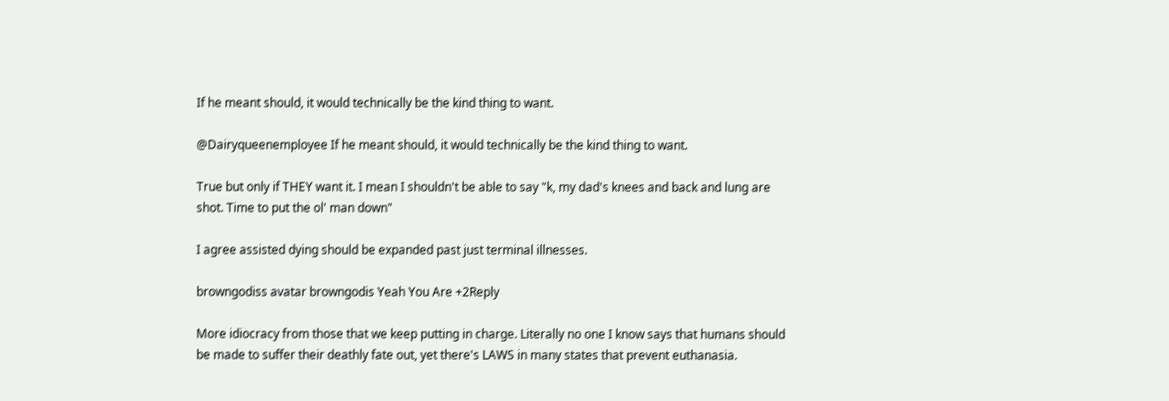If he meant should, it would technically be the kind thing to want.

@Dairyqueenemployee If he meant should, it would technically be the kind thing to want.

True but only if THEY want it. I mean I shouldn't be able to say "k, my dad's knees and back and lung are shot. Time to put the ol' man down"

I agree assisted dying should be expanded past just terminal illnesses.

browngodiss avatar browngodis Yeah You Are +2Reply

More idiocracy from those that we keep putting in charge. Literally no one I know says that humans should be made to suffer their deathly fate out, yet there's LAWS in many states that prevent euthanasia.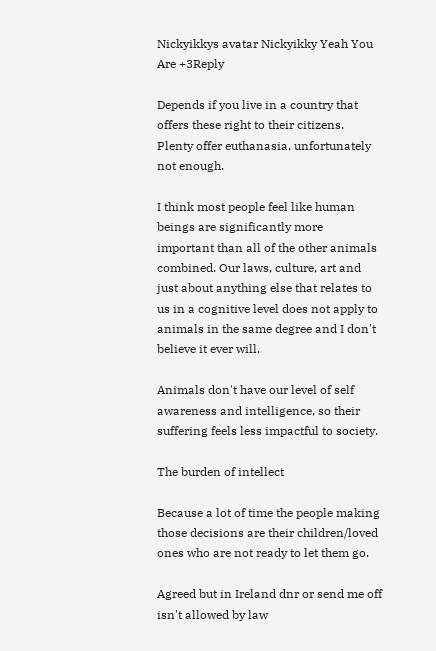Nickyikkys avatar Nickyikky Yeah You Are +3Reply

Depends if you live in a country that offers these right to their citizens. Plenty offer euthanasia, unfortunately not enough.

I think most people feel like human beings are significantly more important than all of the other animals combined. Our laws, culture, art and just about anything else that relates to us in a cognitive level does not apply to animals in the same degree and I don't believe it ever will.

Animals don't have our level of self awareness and intelligence, so their suffering feels less impactful to society.

The burden of intellect

Because a lot of time the people making those decisions are their children/loved ones who are not ready to let them go.

Agreed but in Ireland dnr or send me off isn't allowed by law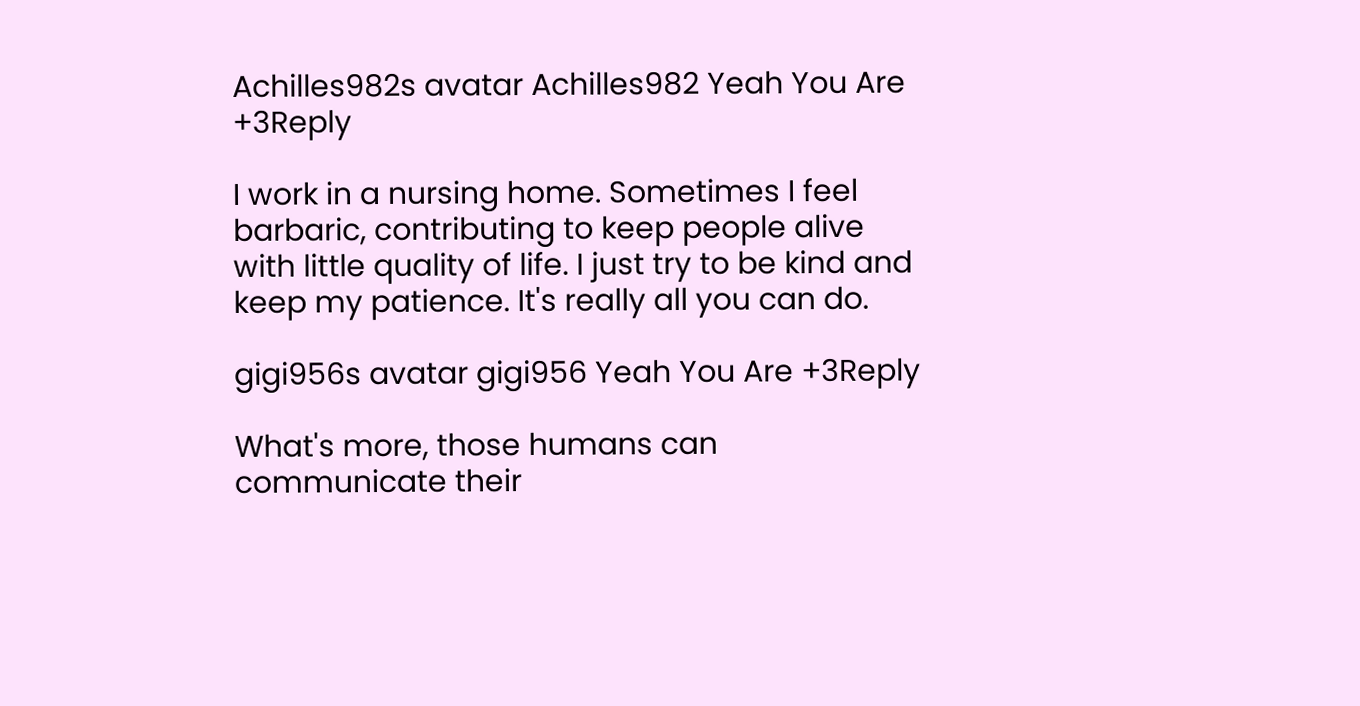Achilles982s avatar Achilles982 Yeah You Are +3Reply

I work in a nursing home. Sometimes I feel barbaric, contributing to keep people alive with little quality of life. I just try to be kind and keep my patience. It's really all you can do.

gigi956s avatar gigi956 Yeah You Are +3Reply

What's more, those humans can communicate their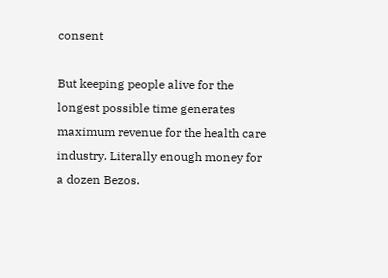consent

But keeping people alive for the longest possible time generates maximum revenue for the health care industry. Literally enough money for a dozen Bezos.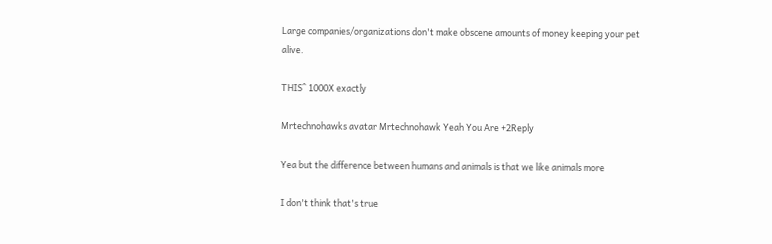Large companies/organizations don't make obscene amounts of money keeping your pet alive.

THIS^ 1000X exactly

Mrtechnohawks avatar Mrtechnohawk Yeah You Are +2Reply

Yea but the difference between humans and animals is that we like animals more

I don't think that's true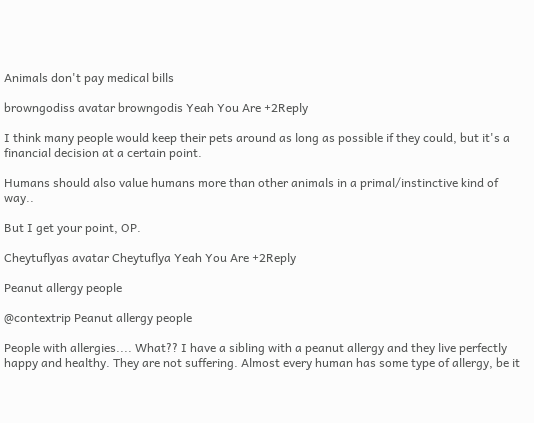Animals don't pay medical bills

browngodiss avatar browngodis Yeah You Are +2Reply

I think many people would keep their pets around as long as possible if they could, but it's a financial decision at a certain point.

Humans should also value humans more than other animals in a primal/instinctive kind of way..

But I get your point, OP.

Cheytuflyas avatar Cheytuflya Yeah You Are +2Reply

Peanut allergy people

@contextrip Peanut allergy people

People with allergies.... What?? I have a sibling with a peanut allergy and they live perfectly happy and healthy. They are not suffering. Almost every human has some type of allergy, be it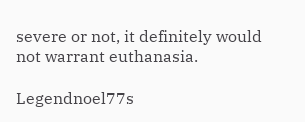severe or not, it definitely would not warrant euthanasia.

Legendnoel77s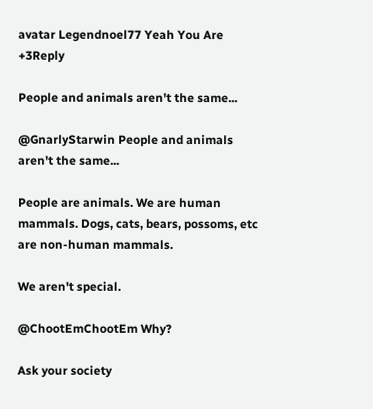avatar Legendnoel77 Yeah You Are +3Reply

People and animals aren't the same...

@GnarlyStarwin People and animals aren't the same...

People are animals. We are human mammals. Dogs, cats, bears, possoms, etc are non-human mammals.

We aren't special.

@ChootEmChootEm Why?

Ask your society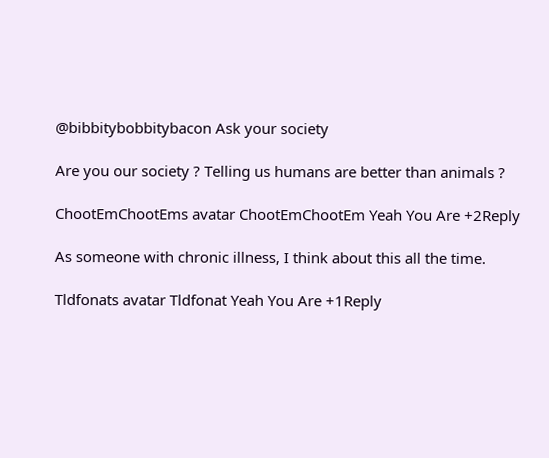@bibbitybobbitybacon Ask your society

Are you our society ? Telling us humans are better than animals ?

ChootEmChootEms avatar ChootEmChootEm Yeah You Are +2Reply

As someone with chronic illness, I think about this all the time.

Tldfonats avatar Tldfonat Yeah You Are +1Reply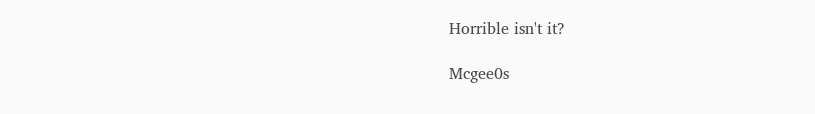Horrible isn't it?

Mcgee0s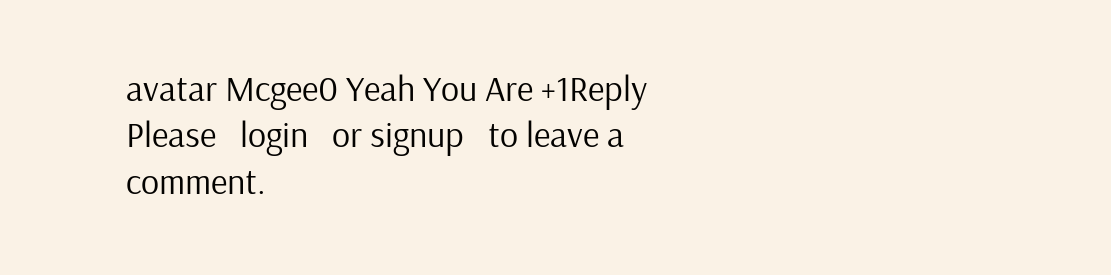avatar Mcgee0 Yeah You Are +1Reply
Please   login   or signup   to leave a comment.